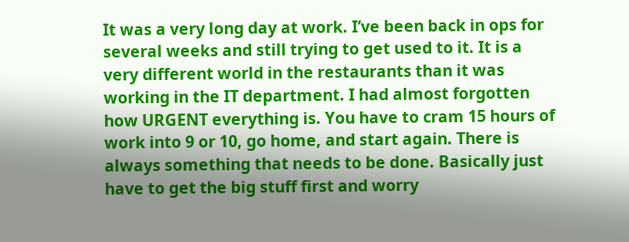It was a very long day at work. I’ve been back in ops for several weeks and still trying to get used to it. It is a very different world in the restaurants than it was working in the IT department. I had almost forgotten how URGENT everything is. You have to cram 15 hours of work into 9 or 10, go home, and start again. There is always something that needs to be done. Basically just have to get the big stuff first and worry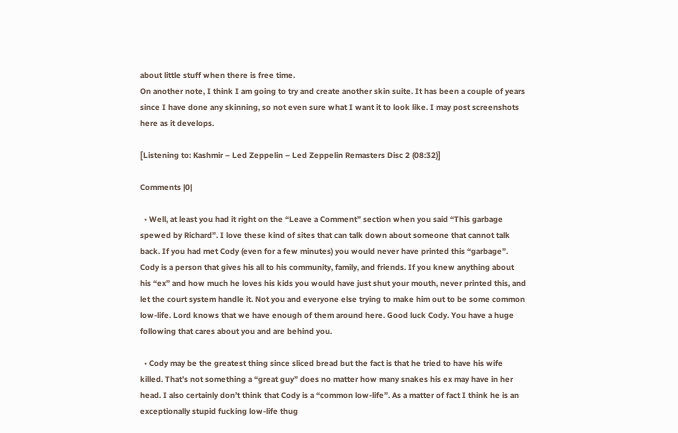about little stuff when there is free time.
On another note, I think I am going to try and create another skin suite. It has been a couple of years since I have done any skinning, so not even sure what I want it to look like. I may post screenshots here as it develops.

[Listening to: Kashmir – Led Zeppelin – Led Zeppelin Remasters Disc 2 (08:32)]

Comments |0|

  • Well, at least you had it right on the “Leave a Comment” section when you said “This garbage spewed by Richard”. I love these kind of sites that can talk down about someone that cannot talk back. If you had met Cody (even for a few minutes) you would never have printed this “garbage”. Cody is a person that gives his all to his community, family, and friends. If you knew anything about his “ex” and how much he loves his kids you would have just shut your mouth, never printed this, and let the court system handle it. Not you and everyone else trying to make him out to be some common low-life. Lord knows that we have enough of them around here. Good luck Cody. You have a huge following that cares about you and are behind you.

  • Cody may be the greatest thing since sliced bread but the fact is that he tried to have his wife killed. That’s not something a “great guy” does no matter how many snakes his ex may have in her head. I also certainly don’t think that Cody is a “common low-life”. As a matter of fact I think he is an exceptionally stupid fucking low-life thug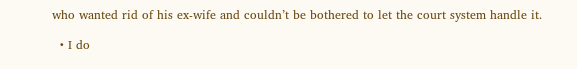who wanted rid of his ex-wife and couldn’t be bothered to let the court system handle it.

  • I do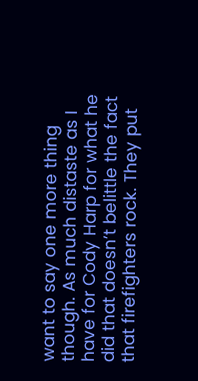want to say one more thing though. As much distaste as I have for Cody Harp for what he did that doesn’t belittle the fact that firefighters rock. They put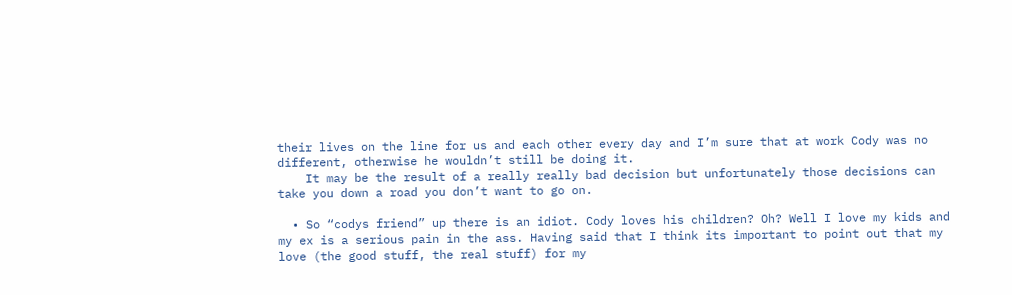their lives on the line for us and each other every day and I’m sure that at work Cody was no different, otherwise he wouldn’t still be doing it.
    It may be the result of a really really bad decision but unfortunately those decisions can take you down a road you don’t want to go on.

  • So “codys friend” up there is an idiot. Cody loves his children? Oh? Well I love my kids and my ex is a serious pain in the ass. Having said that I think its important to point out that my love (the good stuff, the real stuff) for my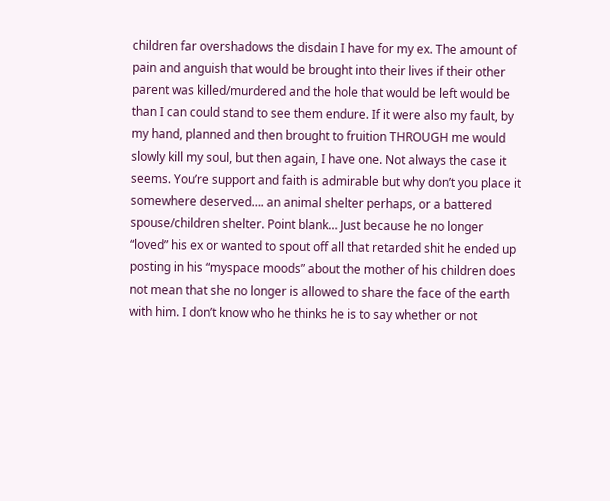children far overshadows the disdain I have for my ex. The amount of pain and anguish that would be brought into their lives if their other parent was killed/murdered and the hole that would be left would be than I can could stand to see them endure. If it were also my fault, by my hand, planned and then brought to fruition THROUGH me would slowly kill my soul, but then again, I have one. Not always the case it seems. You’re support and faith is admirable but why don’t you place it somewhere deserved…. an animal shelter perhaps, or a battered spouse/children shelter. Point blank… Just because he no longer “loved” his ex or wanted to spout off all that retarded shit he ended up posting in his “myspace moods” about the mother of his children does not mean that she no longer is allowed to share the face of the earth with him. I don’t know who he thinks he is to say whether or not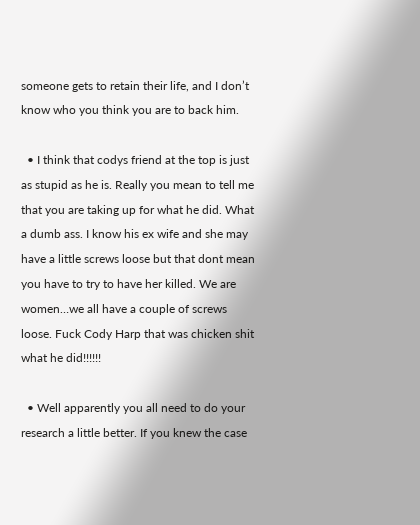someone gets to retain their life, and I don’t know who you think you are to back him.

  • I think that codys friend at the top is just as stupid as he is. Really you mean to tell me that you are taking up for what he did. What a dumb ass. I know his ex wife and she may have a little screws loose but that dont mean you have to try to have her killed. We are women…we all have a couple of screws loose. Fuck Cody Harp that was chicken shit what he did!!!!!!

  • Well apparently you all need to do your research a little better. If you knew the case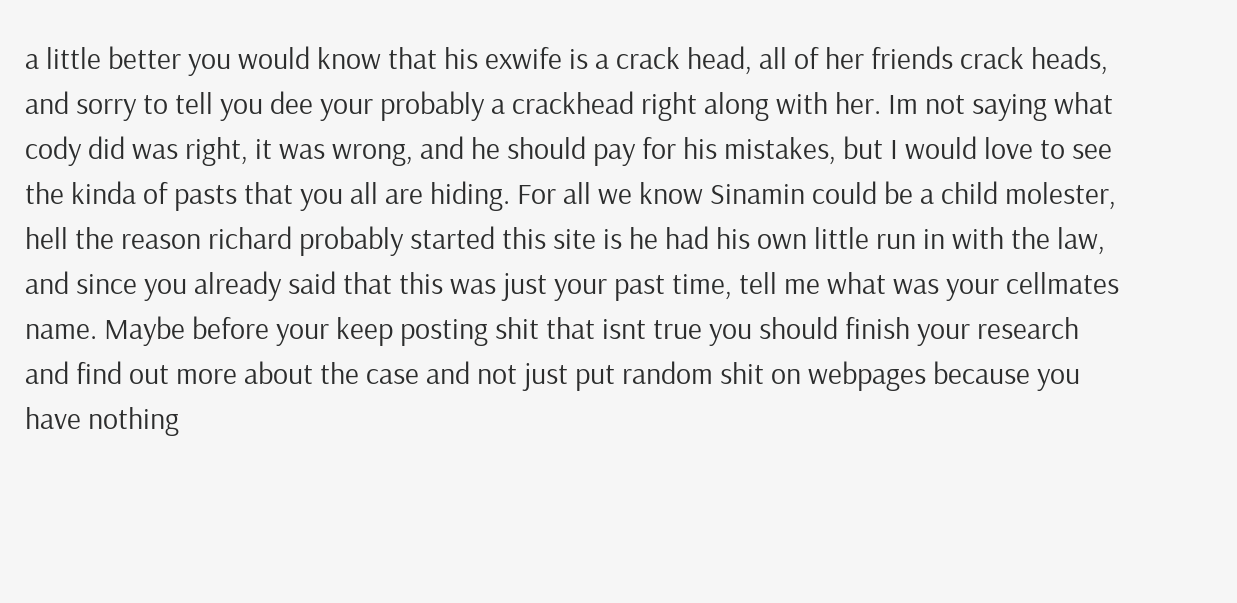a little better you would know that his exwife is a crack head, all of her friends crack heads, and sorry to tell you dee your probably a crackhead right along with her. Im not saying what cody did was right, it was wrong, and he should pay for his mistakes, but I would love to see the kinda of pasts that you all are hiding. For all we know Sinamin could be a child molester, hell the reason richard probably started this site is he had his own little run in with the law, and since you already said that this was just your past time, tell me what was your cellmates name. Maybe before your keep posting shit that isnt true you should finish your research and find out more about the case and not just put random shit on webpages because you have nothing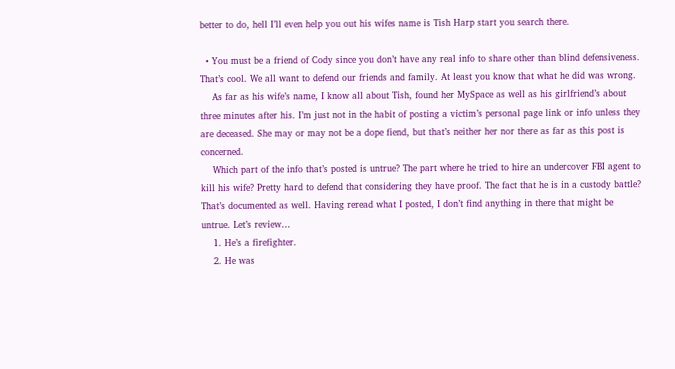better to do, hell I’ll even help you out his wifes name is Tish Harp start you search there.

  • You must be a friend of Cody since you don’t have any real info to share other than blind defensiveness. That’s cool. We all want to defend our friends and family. At least you know that what he did was wrong.
    As far as his wife’s name, I know all about Tish, found her MySpace as well as his girlfriend’s about three minutes after his. I’m just not in the habit of posting a victim’s personal page link or info unless they are deceased. She may or may not be a dope fiend, but that’s neither her nor there as far as this post is concerned.
    Which part of the info that’s posted is untrue? The part where he tried to hire an undercover FBI agent to kill his wife? Pretty hard to defend that considering they have proof. The fact that he is in a custody battle? That’s documented as well. Having reread what I posted, I don’t find anything in there that might be untrue. Let’s review…
    1. He’s a firefighter.
    2. He was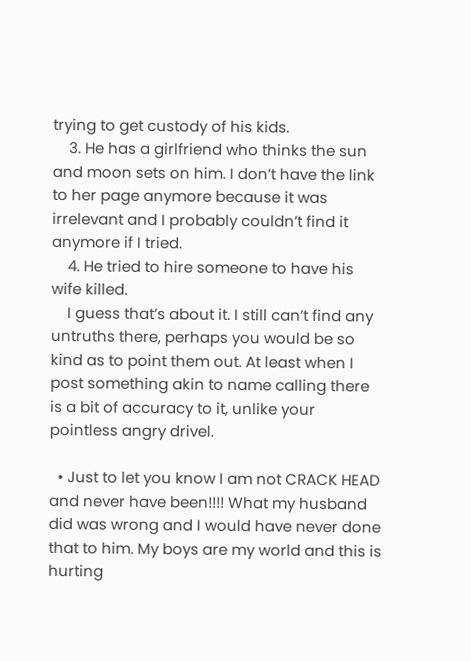trying to get custody of his kids.
    3. He has a girlfriend who thinks the sun and moon sets on him. I don’t have the link to her page anymore because it was irrelevant and I probably couldn’t find it anymore if I tried.
    4. He tried to hire someone to have his wife killed.
    I guess that’s about it. I still can’t find any untruths there, perhaps you would be so kind as to point them out. At least when I post something akin to name calling there is a bit of accuracy to it, unlike your pointless angry drivel.

  • Just to let you know I am not CRACK HEAD and never have been!!!! What my husband did was wrong and I would have never done that to him. My boys are my world and this is hurting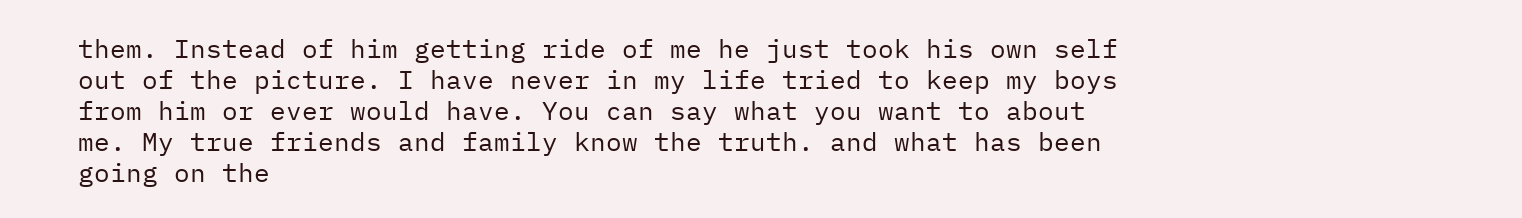them. Instead of him getting ride of me he just took his own self out of the picture. I have never in my life tried to keep my boys from him or ever would have. You can say what you want to about me. My true friends and family know the truth. and what has been going on the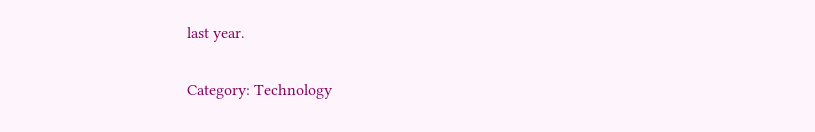last year.

Category: Technology